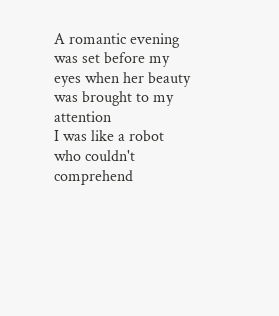A romantic evening was set before my eyes when her beauty was brought to my attention
I was like a robot who couldn't comprehend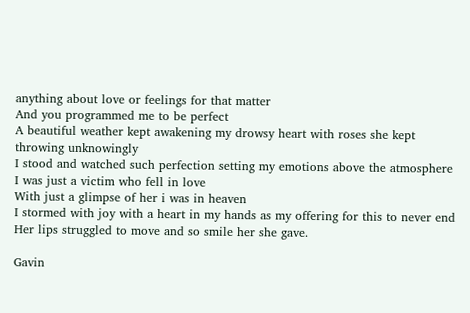anything about love or feelings for that matter
And you programmed me to be perfect
A beautiful weather kept awakening my drowsy heart with roses she kept throwing unknowingly
I stood and watched such perfection setting my emotions above the atmosphere
I was just a victim who fell in love
With just a glimpse of her i was in heaven
I stormed with joy with a heart in my hands as my offering for this to never end
Her lips struggled to move and so smile her she gave.

Gavin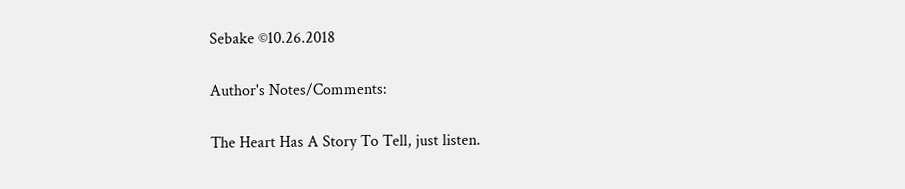Sebake ©10.26.2018

Author's Notes/Comments:

The Heart Has A Story To Tell, just listen.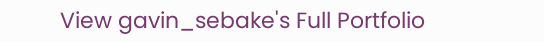View gavin_sebake's Full Portfolio